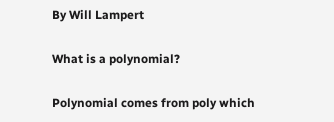By Will Lampert

What is a polynomial?

Polynomial comes from poly which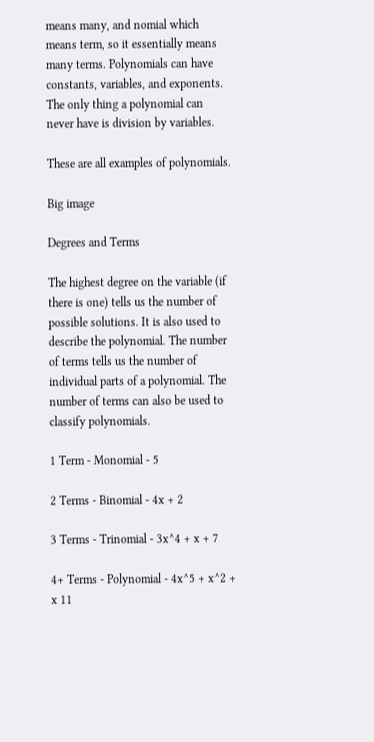means many, and nomial which means term, so it essentially means many terms. Polynomials can have constants, variables, and exponents. The only thing a polynomial can never have is division by variables.

These are all examples of polynomials.

Big image

Degrees and Terms

The highest degree on the variable (if there is one) tells us the number of possible solutions. It is also used to describe the polynomial. The number of terms tells us the number of individual parts of a polynomial. The number of terms can also be used to classify polynomials.

1 Term - Monomial - 5

2 Terms - Binomial - 4x + 2

3 Terms - Trinomial - 3x^4 + x + 7

4+ Terms - Polynomial - 4x^5 + x^2 + x 11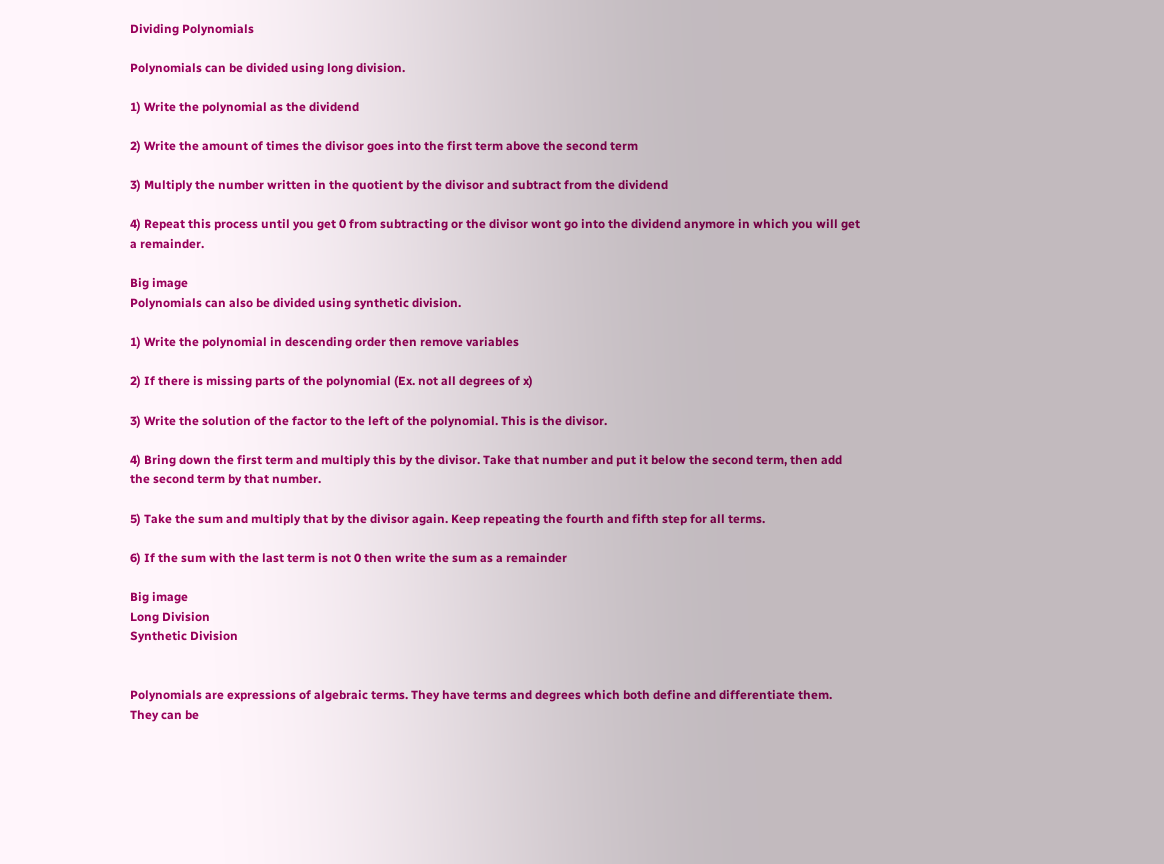Dividing Polynomials

Polynomials can be divided using long division.

1) Write the polynomial as the dividend

2) Write the amount of times the divisor goes into the first term above the second term

3) Multiply the number written in the quotient by the divisor and subtract from the dividend

4) Repeat this process until you get 0 from subtracting or the divisor wont go into the dividend anymore in which you will get a remainder.

Big image
Polynomials can also be divided using synthetic division.

1) Write the polynomial in descending order then remove variables

2) If there is missing parts of the polynomial (Ex. not all degrees of x)

3) Write the solution of the factor to the left of the polynomial. This is the divisor.

4) Bring down the first term and multiply this by the divisor. Take that number and put it below the second term, then add the second term by that number.

5) Take the sum and multiply that by the divisor again. Keep repeating the fourth and fifth step for all terms.

6) If the sum with the last term is not 0 then write the sum as a remainder

Big image
Long Division
Synthetic Division


Polynomials are expressions of algebraic terms. They have terms and degrees which both define and differentiate them. They can be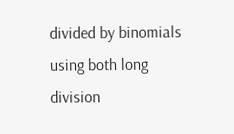divided by binomials using both long division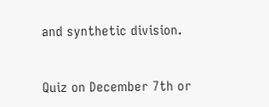and synthetic division.


Quiz on December 7th or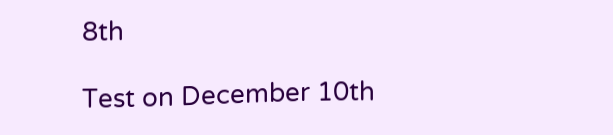8th

Test on December 10th